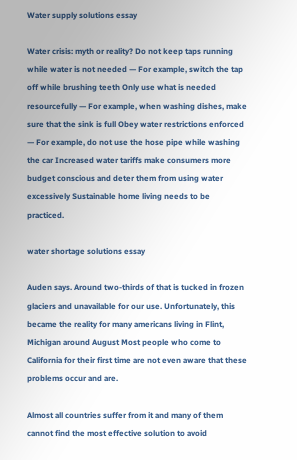Water supply solutions essay

Water crisis: myth or reality? Do not keep taps running while water is not needed — For example, switch the tap off while brushing teeth Only use what is needed resourcefully — For example, when washing dishes, make sure that the sink is full Obey water restrictions enforced — For example, do not use the hose pipe while washing the car Increased water tariffs make consumers more budget conscious and deter them from using water excessively Sustainable home living needs to be practiced.

water shortage solutions essay

Auden says. Around two-thirds of that is tucked in frozen glaciers and unavailable for our use. Unfortunately, this became the reality for many americans living in Flint, Michigan around August Most people who come to California for their first time are not even aware that these problems occur and are.

Almost all countries suffer from it and many of them cannot find the most effective solution to avoid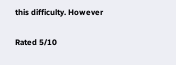this difficulty. However

Rated 5/10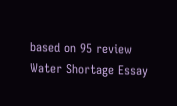based on 95 review
Water Shortage Essay